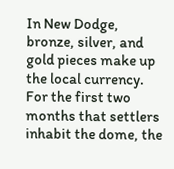In New Dodge, bronze, silver, and gold pieces make up the local currency. For the first two months that settlers inhabit the dome, the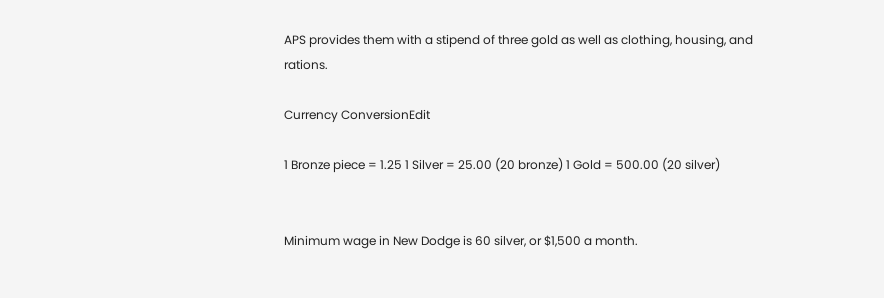APS provides them with a stipend of three gold as well as clothing, housing, and rations.

Currency ConversionEdit

1 Bronze piece = 1.25 1 Silver = 25.00 (20 bronze) 1 Gold = 500.00 (20 silver)


Minimum wage in New Dodge is 60 silver, or $1,500 a month.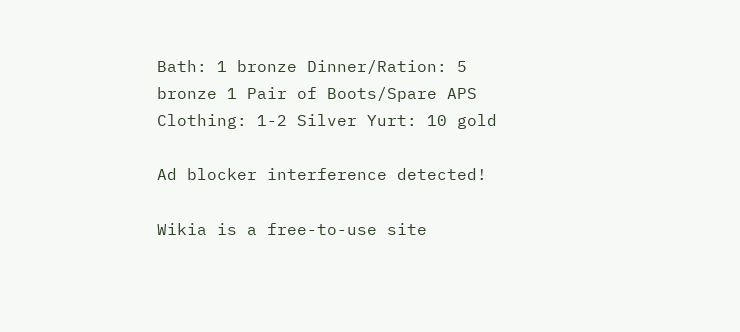Bath: 1 bronze Dinner/Ration: 5 bronze 1 Pair of Boots/Spare APS Clothing: 1-2 Silver Yurt: 10 gold

Ad blocker interference detected!

Wikia is a free-to-use site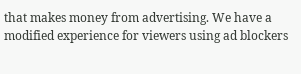that makes money from advertising. We have a modified experience for viewers using ad blockers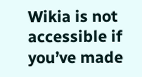Wikia is not accessible if you’ve made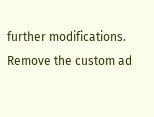further modifications. Remove the custom ad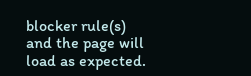blocker rule(s) and the page will load as expected.